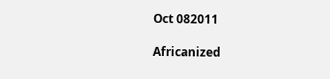Oct 082011

Africanized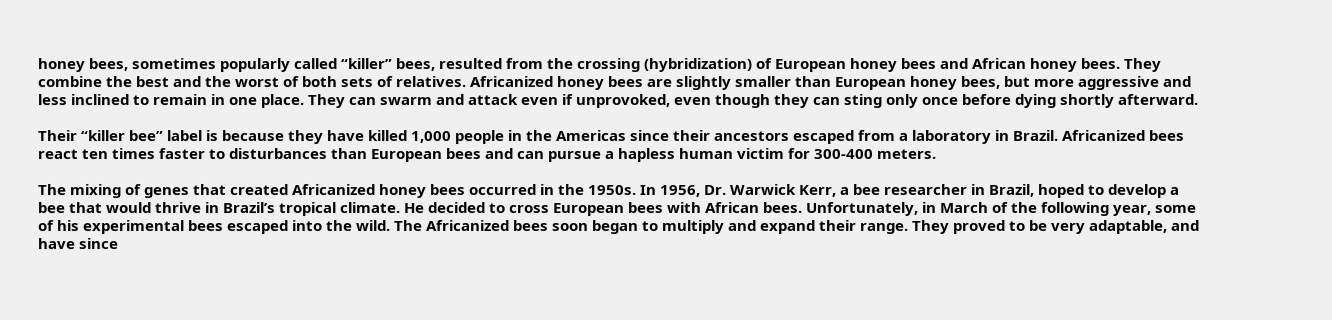honey bees, sometimes popularly called “killer” bees, resulted from the crossing (hybridization) of European honey bees and African honey bees. They combine the best and the worst of both sets of relatives. Africanized honey bees are slightly smaller than European honey bees, but more aggressive and less inclined to remain in one place. They can swarm and attack even if unprovoked, even though they can sting only once before dying shortly afterward.

Their “killer bee” label is because they have killed 1,000 people in the Americas since their ancestors escaped from a laboratory in Brazil. Africanized bees react ten times faster to disturbances than European bees and can pursue a hapless human victim for 300-400 meters.

The mixing of genes that created Africanized honey bees occurred in the 1950s. In 1956, Dr. Warwick Kerr, a bee researcher in Brazil, hoped to develop a bee that would thrive in Brazil’s tropical climate. He decided to cross European bees with African bees. Unfortunately, in March of the following year, some of his experimental bees escaped into the wild. The Africanized bees soon began to multiply and expand their range. They proved to be very adaptable, and have since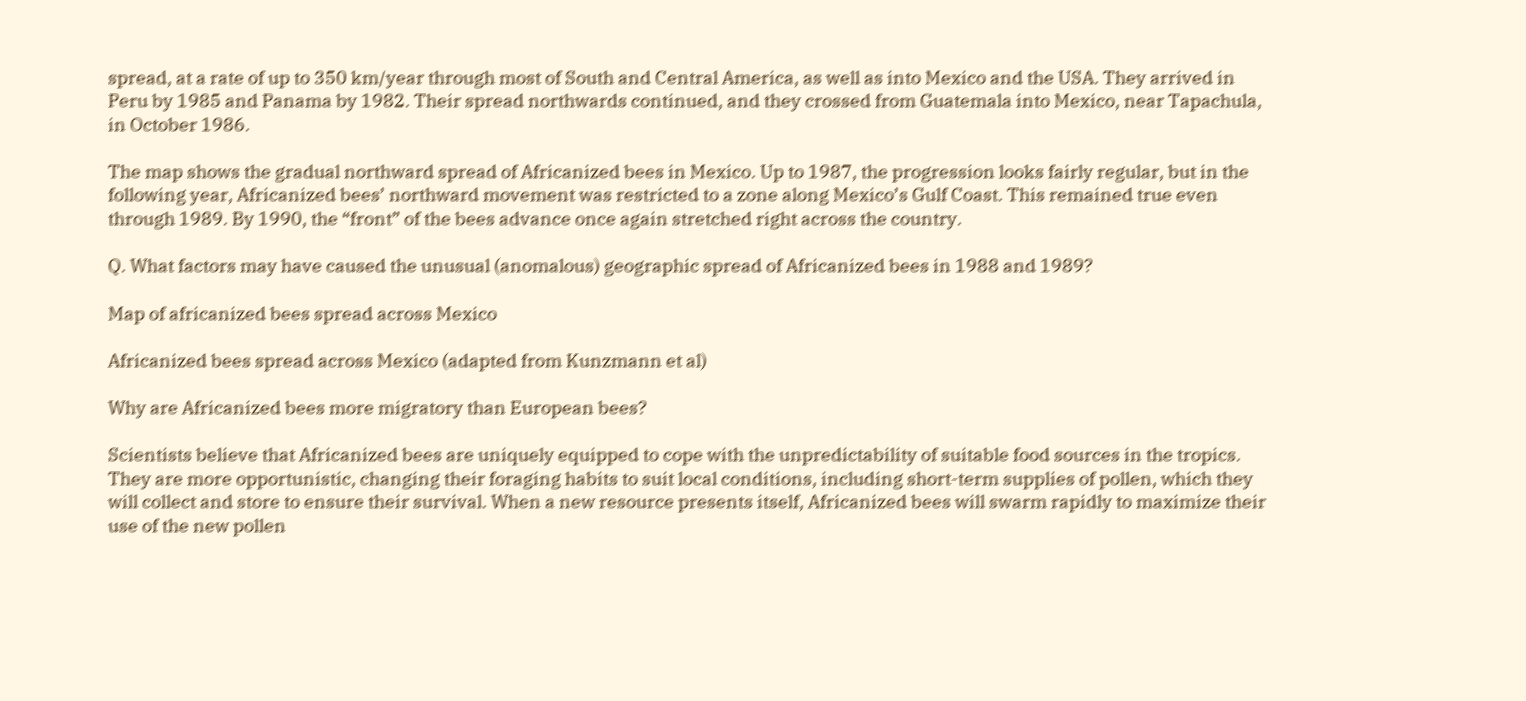spread, at a rate of up to 350 km/year through most of South and Central America, as well as into Mexico and the USA. They arrived in Peru by 1985 and Panama by 1982. Their spread northwards continued, and they crossed from Guatemala into Mexico, near Tapachula, in October 1986.

The map shows the gradual northward spread of Africanized bees in Mexico. Up to 1987, the progression looks fairly regular, but in the following year, Africanized bees’ northward movement was restricted to a zone along Mexico’s Gulf Coast. This remained true even through 1989. By 1990, the “front” of the bees advance once again stretched right across the country.

Q. What factors may have caused the unusual (anomalous) geographic spread of Africanized bees in 1988 and 1989?

Map of africanized bees spread across Mexico

Africanized bees spread across Mexico (adapted from Kunzmann et al)

Why are Africanized bees more migratory than European bees?

Scientists believe that Africanized bees are uniquely equipped to cope with the unpredictability of suitable food sources in the tropics. They are more opportunistic, changing their foraging habits to suit local conditions, including short-term supplies of pollen, which they will collect and store to ensure their survival. When a new resource presents itself, Africanized bees will swarm rapidly to maximize their use of the new pollen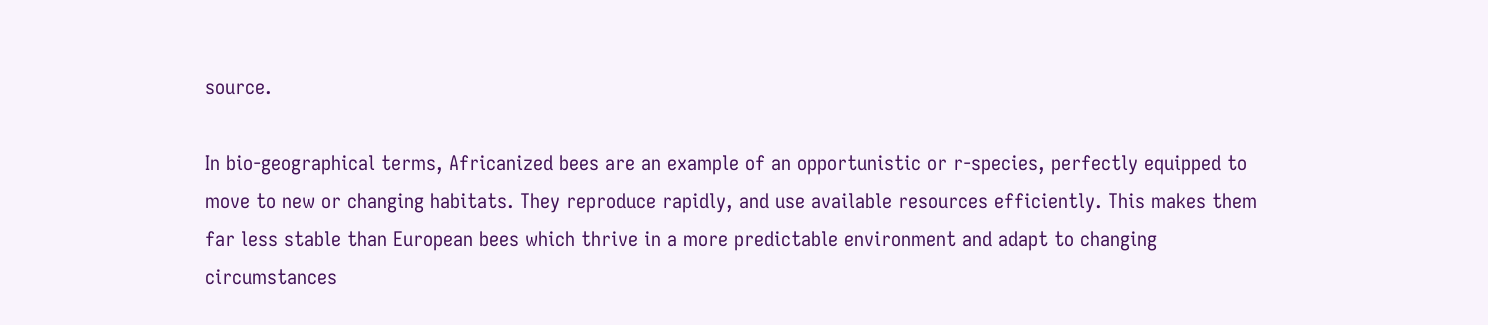source.

In bio-geographical terms, Africanized bees are an example of an opportunistic or r-species, perfectly equipped to move to new or changing habitats. They reproduce rapidly, and use available resources efficiently. This makes them far less stable than European bees which thrive in a more predictable environment and adapt to changing circumstances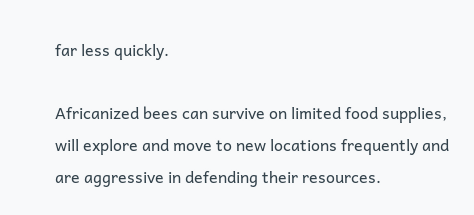far less quickly.

Africanized bees can survive on limited food supplies, will explore and move to new locations frequently and are aggressive in defending their resources.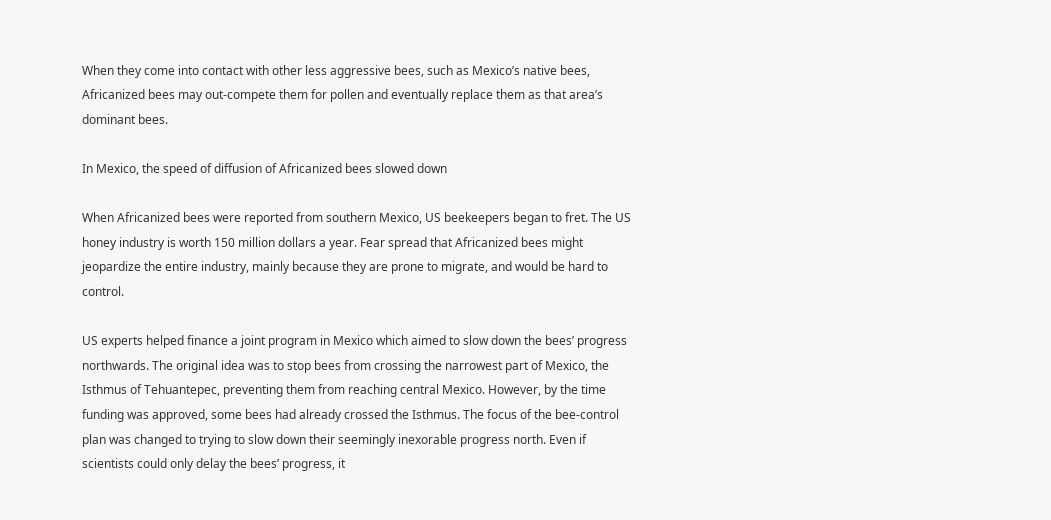When they come into contact with other less aggressive bees, such as Mexico’s native bees, Africanized bees may out-compete them for pollen and eventually replace them as that area’s dominant bees.

In Mexico, the speed of diffusion of Africanized bees slowed down

When Africanized bees were reported from southern Mexico, US beekeepers began to fret. The US honey industry is worth 150 million dollars a year. Fear spread that Africanized bees might jeopardize the entire industry, mainly because they are prone to migrate, and would be hard to control.

US experts helped finance a joint program in Mexico which aimed to slow down the bees’ progress northwards. The original idea was to stop bees from crossing the narrowest part of Mexico, the Isthmus of Tehuantepec, preventing them from reaching central Mexico. However, by the time funding was approved, some bees had already crossed the Isthmus. The focus of the bee-control plan was changed to trying to slow down their seemingly inexorable progress north. Even if scientists could only delay the bees’ progress, it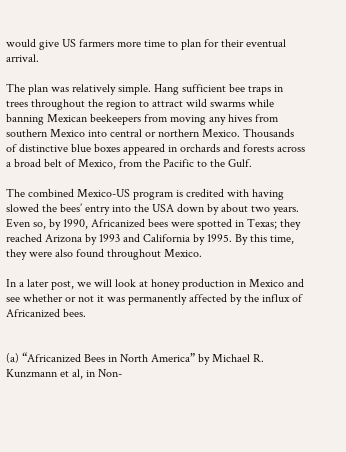would give US farmers more time to plan for their eventual arrival.

The plan was relatively simple. Hang sufficient bee traps in trees throughout the region to attract wild swarms while banning Mexican beekeepers from moving any hives from southern Mexico into central or northern Mexico. Thousands of distinctive blue boxes appeared in orchards and forests across a broad belt of Mexico, from the Pacific to the Gulf.

The combined Mexico-US program is credited with having slowed the bees’ entry into the USA down by about two years. Even so, by 1990, Africanized bees were spotted in Texas; they reached Arizona by 1993 and California by 1995. By this time, they were also found throughout Mexico.

In a later post, we will look at honey production in Mexico and see whether or not it was permanently affected by the influx of Africanized bees.


(a) “Africanized Bees in North America” by Michael R. Kunzmann et al, in Non-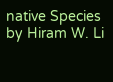native Species by Hiram W. Li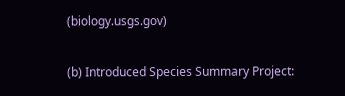(biology.usgs.gov)

(b) Introduced Species Summary Project: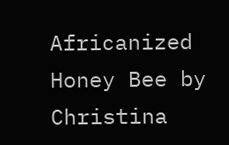Africanized Honey Bee by Christina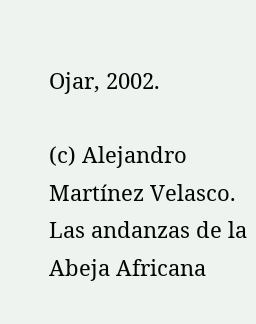Ojar, 2002.

(c) Alejandro Martínez Velasco. Las andanzas de la Abeja Africana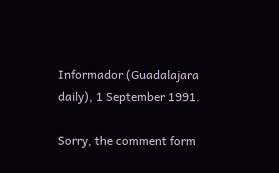Informador (Guadalajara daily), 1 September 1991.

Sorry, the comment form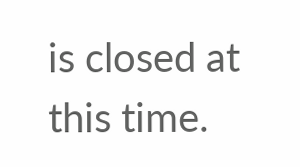is closed at this time.